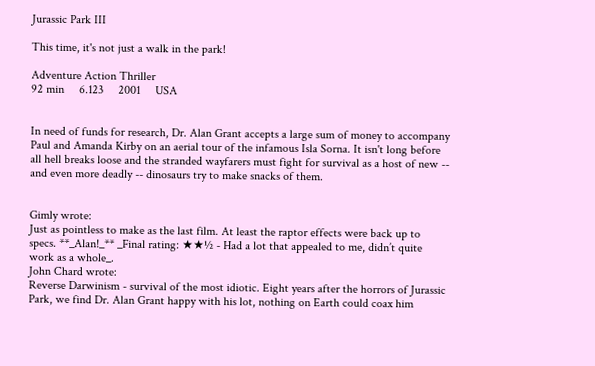Jurassic Park III

This time, it's not just a walk in the park!

Adventure Action Thriller
92 min     6.123     2001     USA


In need of funds for research, Dr. Alan Grant accepts a large sum of money to accompany Paul and Amanda Kirby on an aerial tour of the infamous Isla Sorna. It isn't long before all hell breaks loose and the stranded wayfarers must fight for survival as a host of new -- and even more deadly -- dinosaurs try to make snacks of them.


Gimly wrote:
Just as pointless to make as the last film. At least the raptor effects were back up to specs. **_Alan!_** _Final rating: ★★½ - Had a lot that appealed to me, didn’t quite work as a whole_.
John Chard wrote:
Reverse Darwinism - survival of the most idiotic. Eight years after the horrors of Jurassic Park, we find Dr. Alan Grant happy with his lot, nothing on Earth could coax him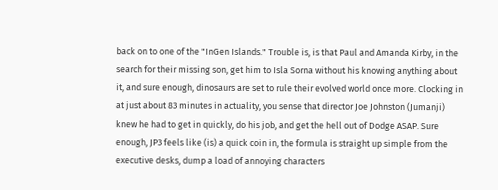back on to one of the "InGen Islands." Trouble is, is that Paul and Amanda Kirby, in the search for their missing son, get him to Isla Sorna without his knowing anything about it, and sure enough, dinosaurs are set to rule their evolved world once more. Clocking in at just about 83 minutes in actuality, you sense that director Joe Johnston (Jumanji) knew he had to get in quickly, do his job, and get the hell out of Dodge ASAP. Sure enough, JP3 feels like (is) a quick coin in, the formula is straight up simple from the executive desks, dump a load of annoying characters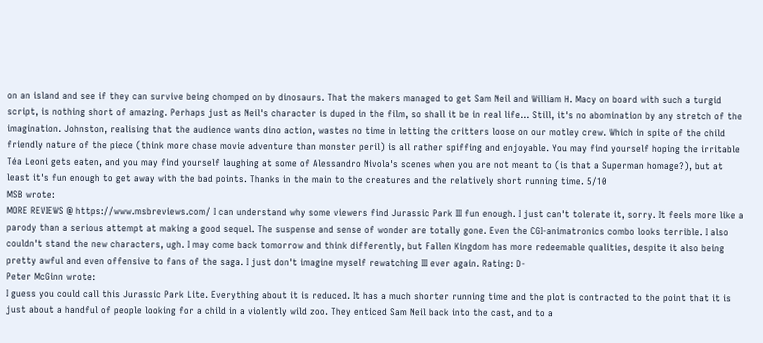on an island and see if they can survive being chomped on by dinosaurs. That the makers managed to get Sam Neil and William H. Macy on board with such a turgid script, is nothing short of amazing. Perhaps just as Neil's character is duped in the film, so shall it be in real life... Still, it's no abomination by any stretch of the imagination. Johnston, realising that the audience wants dino action, wastes no time in letting the critters loose on our motley crew. Which in spite of the child friendly nature of the piece (think more chase movie adventure than monster peril) is all rather spiffing and enjoyable. You may find yourself hoping the irritable Téa Leoni gets eaten, and you may find yourself laughing at some of Alessandro Nivola's scenes when you are not meant to (is that a Superman homage?), but at least it's fun enough to get away with the bad points. Thanks in the main to the creatures and the relatively short running time. 5/10
MSB wrote:
MORE REVIEWS @ https://www.msbreviews.com/ I can understand why some viewers find Jurassic Park III fun enough. I just can't tolerate it, sorry. It feels more like a parody than a serious attempt at making a good sequel. The suspense and sense of wonder are totally gone. Even the CGI-animatronics combo looks terrible. I also couldn't stand the new characters, ugh. I may come back tomorrow and think differently, but Fallen Kingdom has more redeemable qualities, despite it also being pretty awful and even offensive to fans of the saga. I just don't imagine myself rewatching III ever again. Rating: D-
Peter McGinn wrote:
I guess you could call this Jurassic Park Lite. Everything about it is reduced. It has a much shorter running time and the plot is contracted to the point that it is just about a handful of people looking for a child in a violently wild zoo. They enticed Sam Neil back into the cast, and to a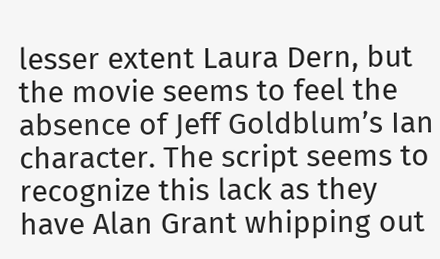lesser extent Laura Dern, but the movie seems to feel the absence of Jeff Goldblum’s Ian character. The script seems to recognize this lack as they have Alan Grant whipping out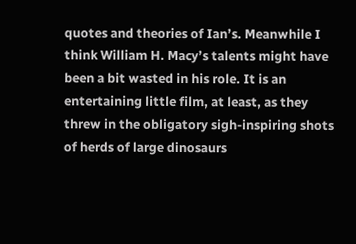quotes and theories of Ian’s. Meanwhile I think William H. Macy’s talents might have been a bit wasted in his role. It is an entertaining little film, at least, as they threw in the obligatory sigh-inspiring shots of herds of large dinosaurs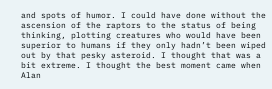and spots of humor. I could have done without the ascension of the raptors to the status of being thinking, plotting creatures who would have been superior to humans if they only hadn’t been wiped out by that pesky asteroid. I thought that was a bit extreme. I thought the best moment came when Alan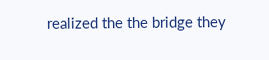realized the the bridge they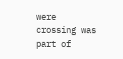were crossing was part of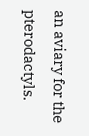an aviary for the pterodactyls.